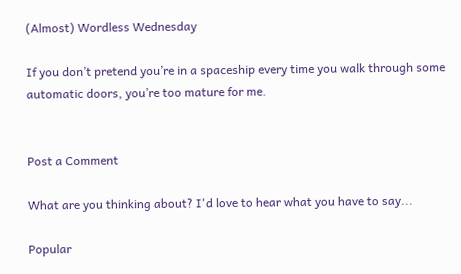(Almost) Wordless Wednesday

If you don’t pretend you’re in a spaceship every time you walk through some automatic doors, you’re too mature for me.


Post a Comment

What are you thinking about? I'd love to hear what you have to say...

Popular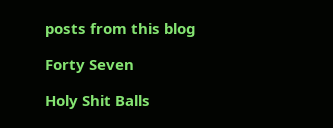posts from this blog

Forty Seven

Holy Shit Balls